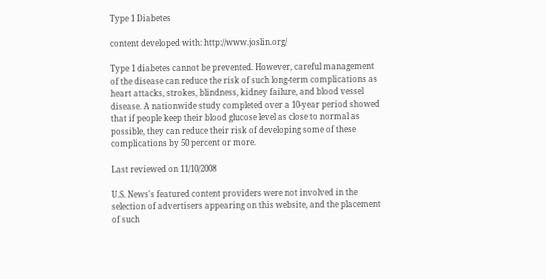Type 1 Diabetes

content developed with: http://www.joslin.org/

Type 1 diabetes cannot be prevented. However, careful management of the disease can reduce the risk of such long-term complications as heart attacks, strokes, blindness, kidney failure, and blood vessel disease. A nationwide study completed over a 10-year period showed that if people keep their blood glucose level as close to normal as possible, they can reduce their risk of developing some of these complications by 50 percent or more.

Last reviewed on 11/10/2008

U.S. News's featured content providers were not involved in the selection of advertisers appearing on this website, and the placement of such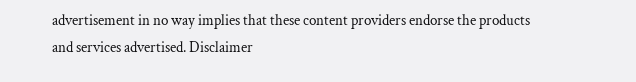advertisement in no way implies that these content providers endorse the products and services advertised. Disclaimer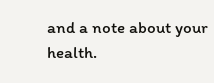and a note about your health.